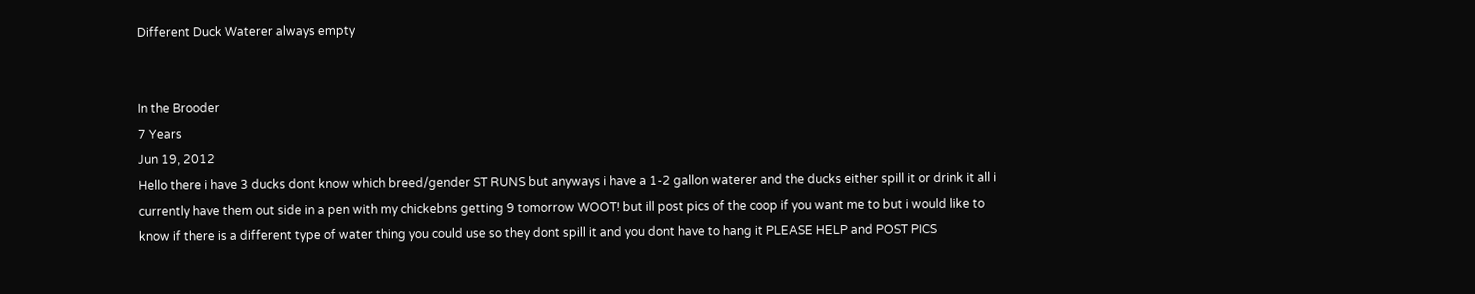Different Duck Waterer always empty


In the Brooder
7 Years
Jun 19, 2012
Hello there i have 3 ducks dont know which breed/gender ST RUNS but anyways i have a 1-2 gallon waterer and the ducks either spill it or drink it all i currently have them out side in a pen with my chickebns getting 9 tomorrow WOOT! but ill post pics of the coop if you want me to but i would like to know if there is a different type of water thing you could use so they dont spill it and you dont have to hang it PLEASE HELP and POST PICS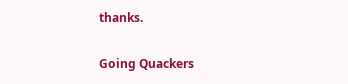thanks.

Going Quackers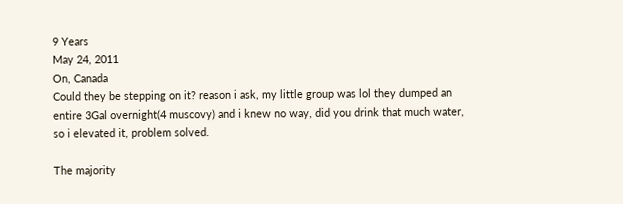9 Years
May 24, 2011
On, Canada
Could they be stepping on it? reason i ask, my little group was lol they dumped an entire 3Gal overnight(4 muscovy) and i knew no way, did you drink that much water, so i elevated it, problem solved.

The majority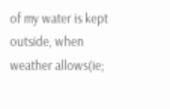of my water is kept outside, when weather allows(ie;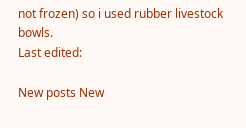not frozen) so i used rubber livestock bowls.
Last edited:

New posts New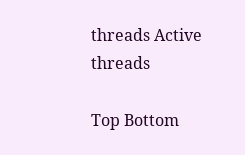threads Active threads

Top Bottom